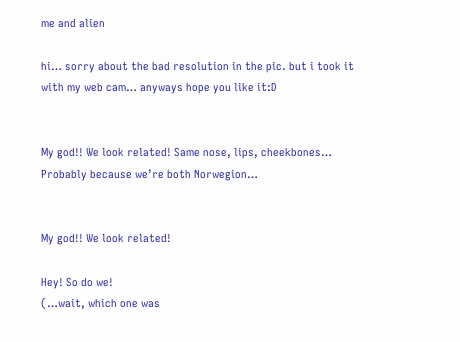me and alien

hi… sorry about the bad resolution in the pic. but i took it with my web cam… anyways hope you like it:D


My god!! We look related! Same nose, lips, cheekbones… Probably because we’re both Norwegion…


My god!! We look related!

Hey! So do we!
(…wait, which one was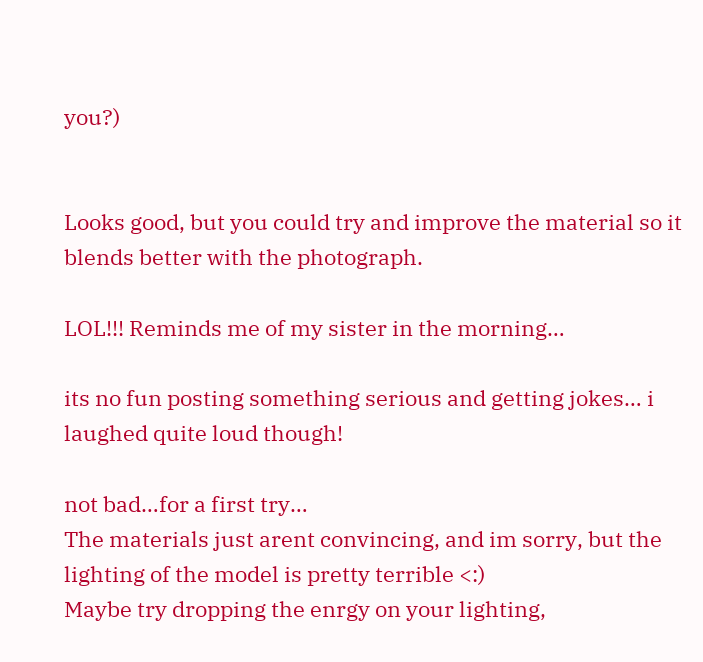you?)


Looks good, but you could try and improve the material so it blends better with the photograph.

LOL!!! Reminds me of my sister in the morning…

its no fun posting something serious and getting jokes… i laughed quite loud though!

not bad…for a first try…
The materials just arent convincing, and im sorry, but the lighting of the model is pretty terrible <:)
Maybe try dropping the enrgy on your lighting,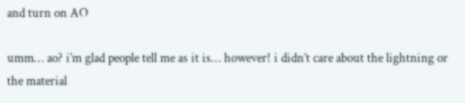and turn on AO

umm… ao? i’m glad people tell me as it is… however! i didn’t care about the lightning or the material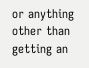or anything other than getting an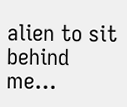alien to sit behind me…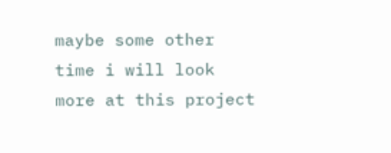maybe some other time i will look more at this project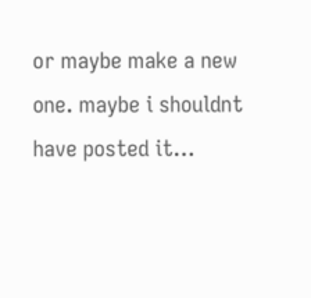or maybe make a new one. maybe i shouldnt have posted it…